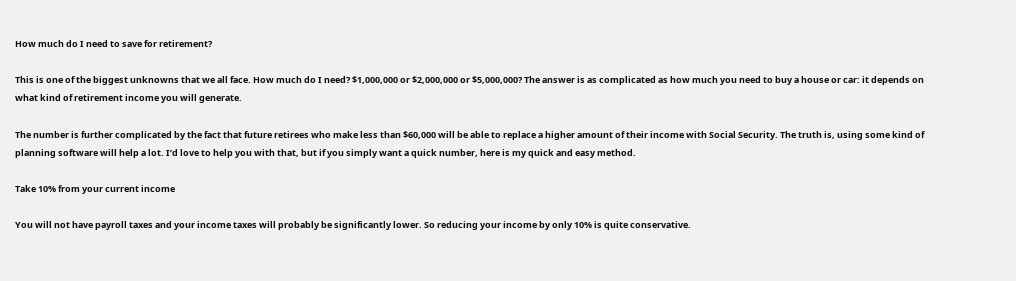How much do I need to save for retirement?

This is one of the biggest unknowns that we all face. How much do I need? $1,000,000 or $2,000,000 or $5,000,000? The answer is as complicated as how much you need to buy a house or car: it depends on what kind of retirement income you will generate.

The number is further complicated by the fact that future retirees who make less than $60,000 will be able to replace a higher amount of their income with Social Security. The truth is, using some kind of planning software will help a lot. I’d love to help you with that, but if you simply want a quick number, here is my quick and easy method.

Take 10% from your current income

You will not have payroll taxes and your income taxes will probably be significantly lower. So reducing your income by only 10% is quite conservative.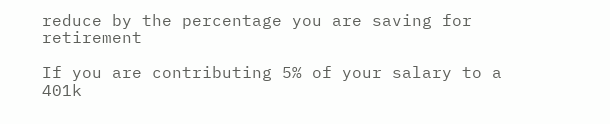reduce by the percentage you are saving for retirement

If you are contributing 5% of your salary to a 401k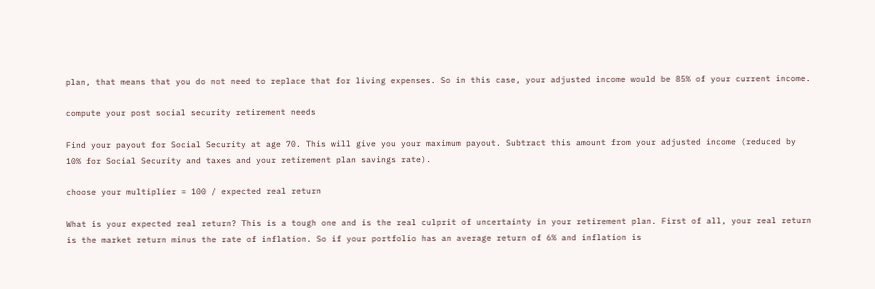plan, that means that you do not need to replace that for living expenses. So in this case, your adjusted income would be 85% of your current income.

compute your post social security retirement needs

Find your payout for Social Security at age 70. This will give you your maximum payout. Subtract this amount from your adjusted income (reduced by 10% for Social Security and taxes and your retirement plan savings rate).

choose your multiplier = 100 / expected real return

What is your expected real return? This is a tough one and is the real culprit of uncertainty in your retirement plan. First of all, your real return is the market return minus the rate of inflation. So if your portfolio has an average return of 6% and inflation is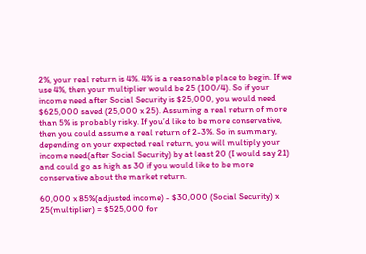2%, your real return is 4%. 4% is a reasonable place to begin. If we use 4%, then your multiplier would be 25 (100/4). So if your income need after Social Security is $25,000, you would need $625,000 saved (25,000 x 25). Assuming a real return of more than 5% is probably risky. If you’d like to be more conservative, then you could assume a real return of 2-3%. So in summary, depending on your expected real return, you will multiply your income need(after Social Security) by at least 20 (I would say 21) and could go as high as 30 if you would like to be more conservative about the market return.

60,000 x 85%(adjusted income) - $30,000 (Social Security) x 25(multiplier) = $525,000 for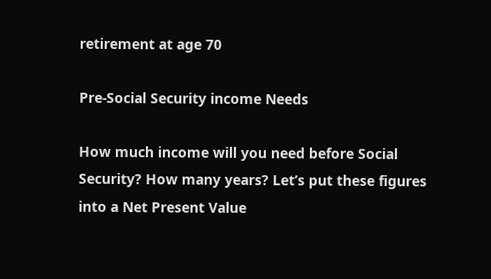retirement at age 70

Pre-Social Security income Needs

How much income will you need before Social Security? How many years? Let’s put these figures into a Net Present Value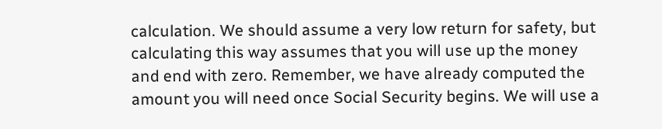calculation. We should assume a very low return for safety, but calculating this way assumes that you will use up the money and end with zero. Remember, we have already computed the amount you will need once Social Security begins. We will use a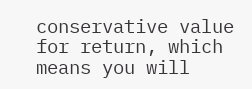conservative value for return, which means you will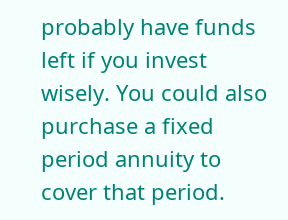probably have funds left if you invest wisely. You could also purchase a fixed period annuity to cover that period.